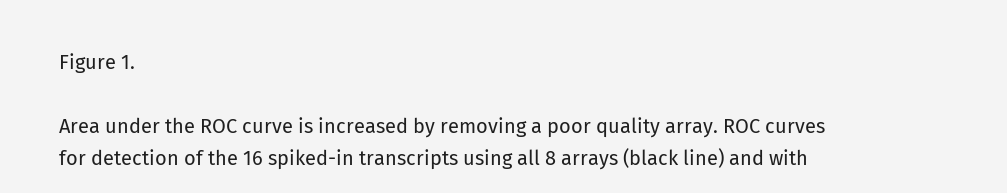Figure 1.

Area under the ROC curve is increased by removing a poor quality array. ROC curves for detection of the 16 spiked-in transcripts using all 8 arrays (black line) and with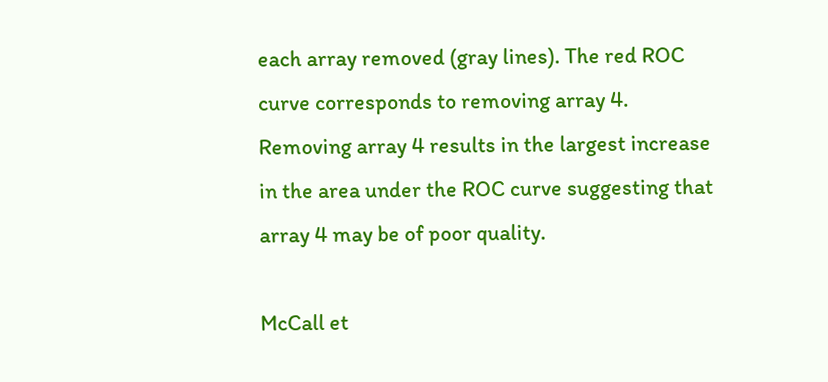each array removed (gray lines). The red ROC curve corresponds to removing array 4. Removing array 4 results in the largest increase in the area under the ROC curve suggesting that array 4 may be of poor quality.

McCall et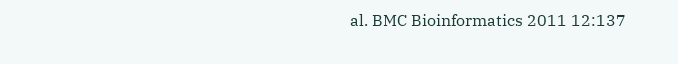al. BMC Bioinformatics 2011 12:137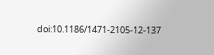doi:10.1186/1471-2105-12-137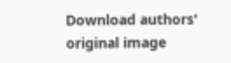Download authors' original image